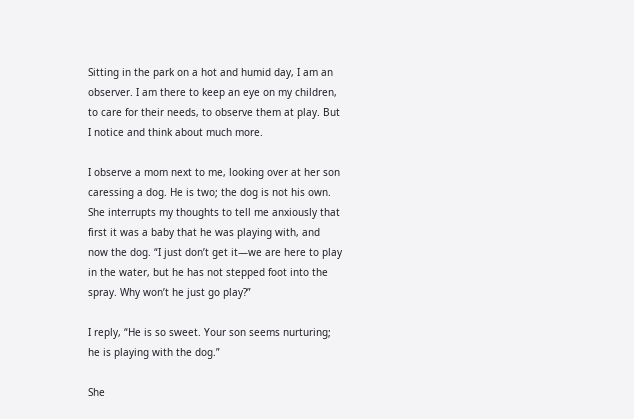Sitting in the park on a hot and humid day, I am an observer. I am there to keep an eye on my children, to care for their needs, to observe them at play. But I notice and think about much more.

I observe a mom next to me, looking over at her son caressing a dog. He is two; the dog is not his own. She interrupts my thoughts to tell me anxiously that first it was a baby that he was playing with, and now the dog. “I just don’t get it—we are here to play in the water, but he has not stepped foot into the spray. Why won’t he just go play?”

I reply, “He is so sweet. Your son seems nurturing; he is playing with the dog.”

She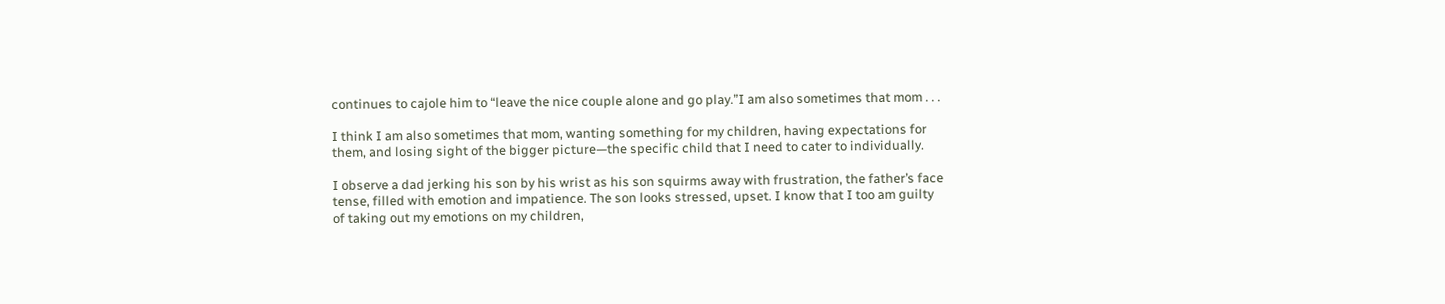continues to cajole him to “leave the nice couple alone and go play.”I am also sometimes that mom . . .

I think I am also sometimes that mom, wanting something for my children, having expectations for them, and losing sight of the bigger picture—the specific child that I need to cater to individually.

I observe a dad jerking his son by his wrist as his son squirms away with frustration, the father’s face tense, filled with emotion and impatience. The son looks stressed, upset. I know that I too am guilty of taking out my emotions on my children,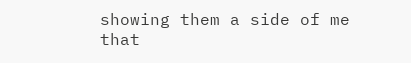showing them a side of me that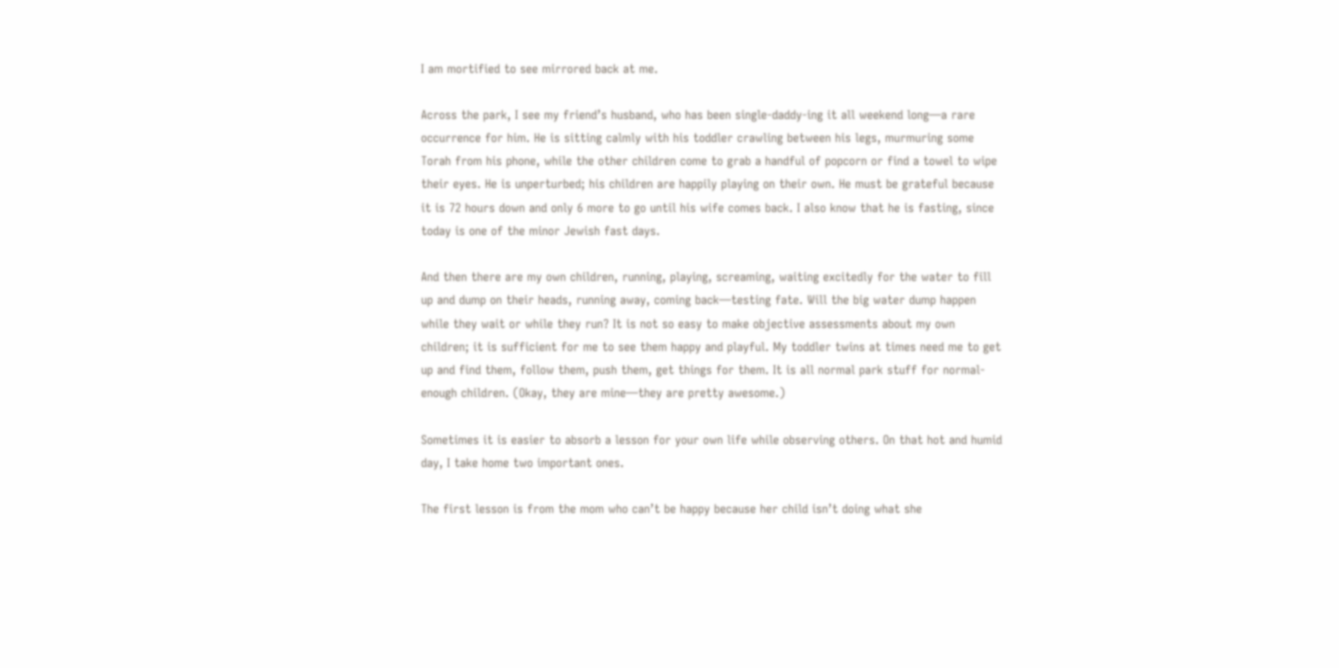I am mortified to see mirrored back at me.

Across the park, I see my friend’s husband, who has been single-daddy-ing it all weekend long—a rare occurrence for him. He is sitting calmly with his toddler crawling between his legs, murmuring some Torah from his phone, while the other children come to grab a handful of popcorn or find a towel to wipe their eyes. He is unperturbed; his children are happily playing on their own. He must be grateful because it is 72 hours down and only 6 more to go until his wife comes back. I also know that he is fasting, since today is one of the minor Jewish fast days.

And then there are my own children, running, playing, screaming, waiting excitedly for the water to fill up and dump on their heads, running away, coming back—testing fate. Will the big water dump happen while they wait or while they run? It is not so easy to make objective assessments about my own children; it is sufficient for me to see them happy and playful. My toddler twins at times need me to get up and find them, follow them, push them, get things for them. It is all normal park stuff for normal-enough children. (Okay, they are mine—they are pretty awesome.)

Sometimes it is easier to absorb a lesson for your own life while observing others. On that hot and humid day, I take home two important ones.

The first lesson is from the mom who can’t be happy because her child isn’t doing what she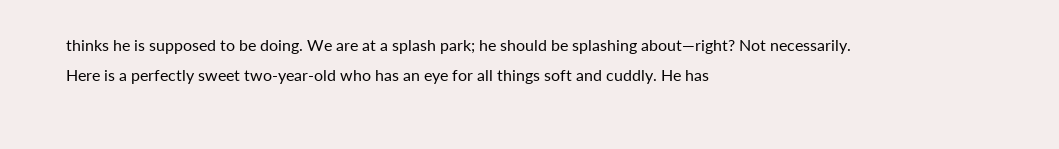thinks he is supposed to be doing. We are at a splash park; he should be splashing about—right? Not necessarily. Here is a perfectly sweet two-year-old who has an eye for all things soft and cuddly. He has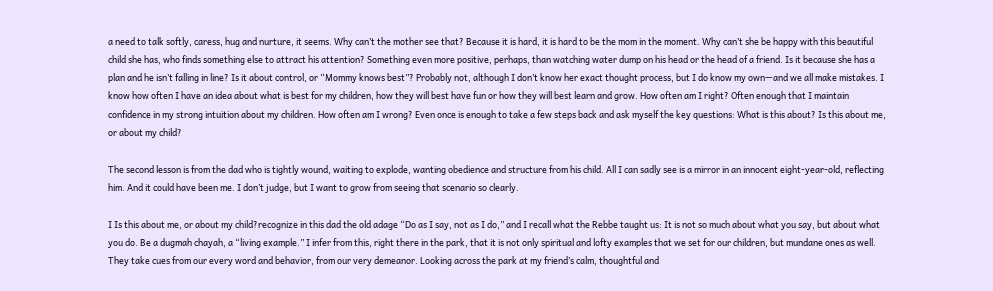a need to talk softly, caress, hug and nurture, it seems. Why can’t the mother see that? Because it is hard, it is hard to be the mom in the moment. Why can’t she be happy with this beautiful child she has, who finds something else to attract his attention? Something even more positive, perhaps, than watching water dump on his head or the head of a friend. Is it because she has a plan and he isn’t falling in line? Is it about control, or “Mommy knows best”? Probably not, although I don’t know her exact thought process, but I do know my own—and we all make mistakes. I know how often I have an idea about what is best for my children, how they will best have fun or how they will best learn and grow. How often am I right? Often enough that I maintain confidence in my strong intuition about my children. How often am I wrong? Even once is enough to take a few steps back and ask myself the key questions: What is this about? Is this about me, or about my child?

The second lesson is from the dad who is tightly wound, waiting to explode, wanting obedience and structure from his child. All I can sadly see is a mirror in an innocent eight-year-old, reflecting him. And it could have been me. I don’t judge, but I want to grow from seeing that scenario so clearly.

I Is this about me, or about my child?recognize in this dad the old adage “Do as I say, not as I do,” and I recall what the Rebbe taught us: It is not so much about what you say, but about what you do. Be a dugmah chayah, a “living example.” I infer from this, right there in the park, that it is not only spiritual and lofty examples that we set for our children, but mundane ones as well. They take cues from our every word and behavior, from our very demeanor. Looking across the park at my friend’s calm, thoughtful and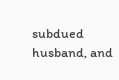subdued husband, and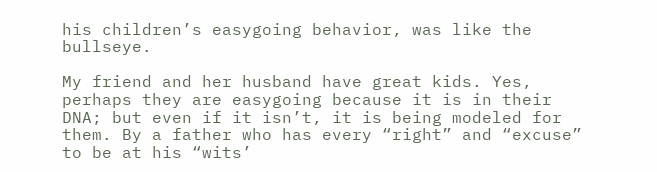his children’s easygoing behavior, was like the bullseye.

My friend and her husband have great kids. Yes, perhaps they are easygoing because it is in their DNA; but even if it isn’t, it is being modeled for them. By a father who has every “right” and “excuse” to be at his “wits’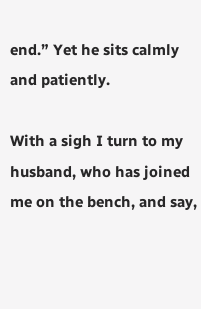end.” Yet he sits calmly and patiently.

With a sigh I turn to my husband, who has joined me on the bench, and say,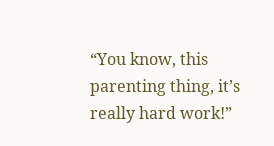“You know, this parenting thing, it’s really hard work!”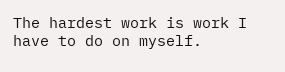The hardest work is work I have to do on myself.